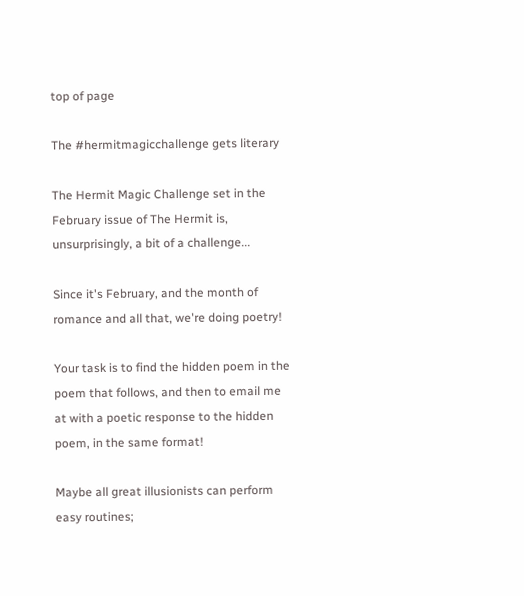top of page

The #hermitmagicchallenge gets literary

The Hermit Magic Challenge set in the February issue of The Hermit is, unsurprisingly, a bit of a challenge...

Since it's February, and the month of romance and all that, we're doing poetry!

Your task is to find the hidden poem in the poem that follows, and then to email me at with a poetic response to the hidden poem, in the same format!

Maybe all great illusionists can perform easy routines;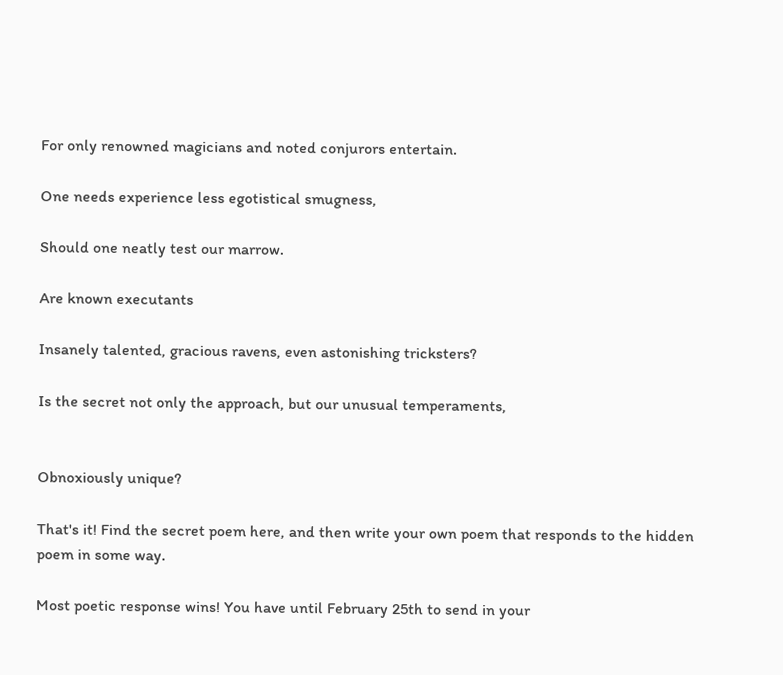For only renowned magicians and noted conjurors entertain.

One needs experience less egotistical smugness,

Should one neatly test our marrow.

Are known executants

Insanely talented, gracious ravens, even astonishing tricksters?

Is the secret not only the approach, but our unusual temperaments,


Obnoxiously unique?

That's it! Find the secret poem here, and then write your own poem that responds to the hidden poem in some way.

Most poetic response wins! You have until February 25th to send in your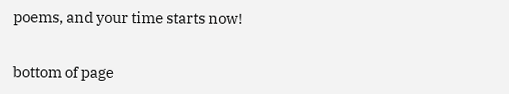poems, and your time starts now!


bottom of page